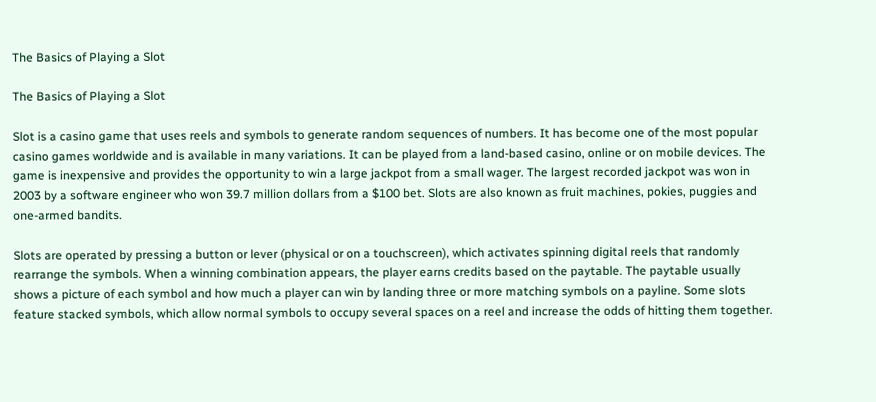The Basics of Playing a Slot

The Basics of Playing a Slot

Slot is a casino game that uses reels and symbols to generate random sequences of numbers. It has become one of the most popular casino games worldwide and is available in many variations. It can be played from a land-based casino, online or on mobile devices. The game is inexpensive and provides the opportunity to win a large jackpot from a small wager. The largest recorded jackpot was won in 2003 by a software engineer who won 39.7 million dollars from a $100 bet. Slots are also known as fruit machines, pokies, puggies and one-armed bandits.

Slots are operated by pressing a button or lever (physical or on a touchscreen), which activates spinning digital reels that randomly rearrange the symbols. When a winning combination appears, the player earns credits based on the paytable. The paytable usually shows a picture of each symbol and how much a player can win by landing three or more matching symbols on a payline. Some slots feature stacked symbols, which allow normal symbols to occupy several spaces on a reel and increase the odds of hitting them together.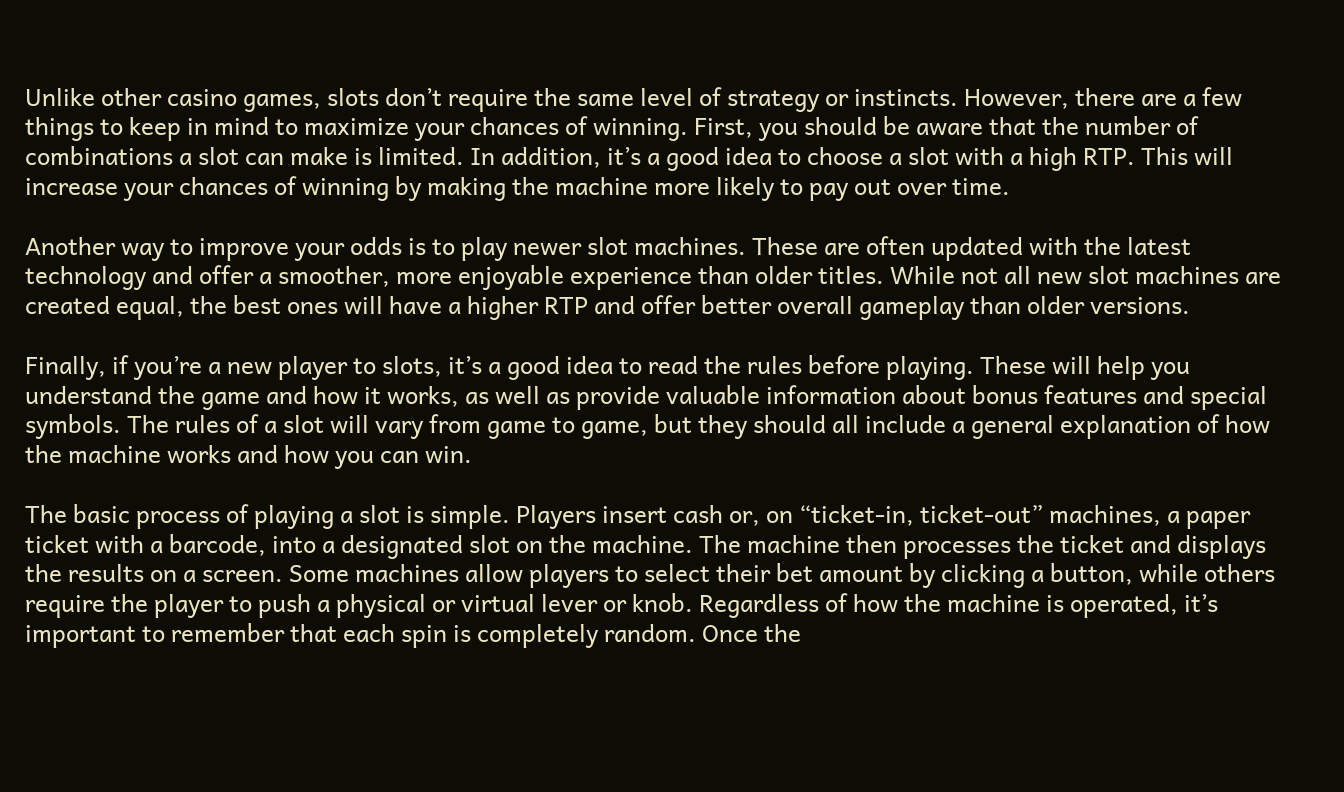Unlike other casino games, slots don’t require the same level of strategy or instincts. However, there are a few things to keep in mind to maximize your chances of winning. First, you should be aware that the number of combinations a slot can make is limited. In addition, it’s a good idea to choose a slot with a high RTP. This will increase your chances of winning by making the machine more likely to pay out over time.

Another way to improve your odds is to play newer slot machines. These are often updated with the latest technology and offer a smoother, more enjoyable experience than older titles. While not all new slot machines are created equal, the best ones will have a higher RTP and offer better overall gameplay than older versions.

Finally, if you’re a new player to slots, it’s a good idea to read the rules before playing. These will help you understand the game and how it works, as well as provide valuable information about bonus features and special symbols. The rules of a slot will vary from game to game, but they should all include a general explanation of how the machine works and how you can win.

The basic process of playing a slot is simple. Players insert cash or, on “ticket-in, ticket-out” machines, a paper ticket with a barcode, into a designated slot on the machine. The machine then processes the ticket and displays the results on a screen. Some machines allow players to select their bet amount by clicking a button, while others require the player to push a physical or virtual lever or knob. Regardless of how the machine is operated, it’s important to remember that each spin is completely random. Once the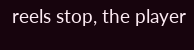reels stop, the player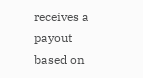receives a payout based on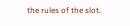the rules of the slot.